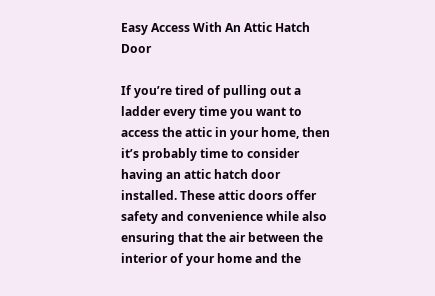Easy Access With An Attic Hatch Door

If you’re tired of pulling out a ladder every time you want to access the attic in your home, then it’s probably time to consider having an attic hatch door installed. These attic doors offer safety and convenience while also ensuring that the air between the interior of your home and the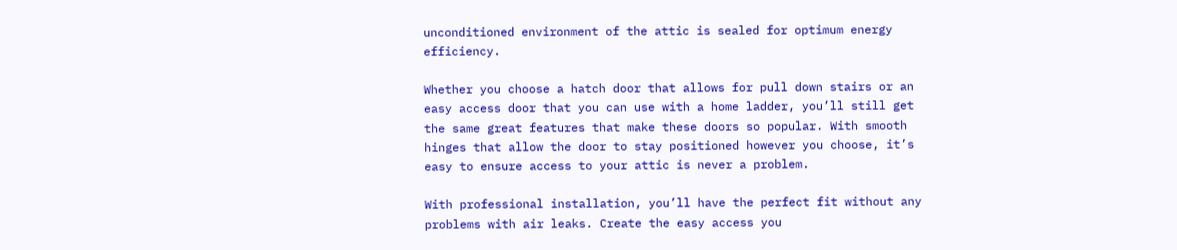unconditioned environment of the attic is sealed for optimum energy efficiency.

Whether you choose a hatch door that allows for pull down stairs or an easy access door that you can use with a home ladder, you’ll still get the same great features that make these doors so popular. With smooth hinges that allow the door to stay positioned however you choose, it’s easy to ensure access to your attic is never a problem.

With professional installation, you’ll have the perfect fit without any problems with air leaks. Create the easy access you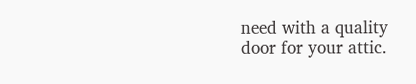need with a quality door for your attic.